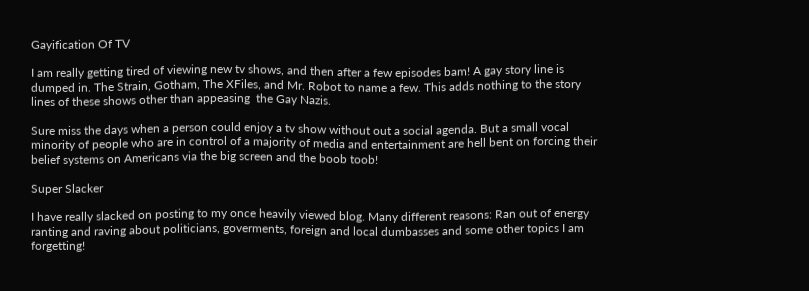Gayification Of TV

I am really getting tired of viewing new tv shows, and then after a few episodes bam! A gay story line is dumped in. The Strain, Gotham, The XFiles, and Mr. Robot to name a few. This adds nothing to the story lines of these shows other than appeasing  the Gay Nazis.

Sure miss the days when a person could enjoy a tv show without out a social agenda. But a small vocal minority of people who are in control of a majority of media and entertainment are hell bent on forcing their belief systems on Americans via the big screen and the boob toob!

Super Slacker

I have really slacked on posting to my once heavily viewed blog. Many different reasons: Ran out of energy ranting and raving about politicians, goverments, foreign and local dumbasses and some other topics I am forgetting!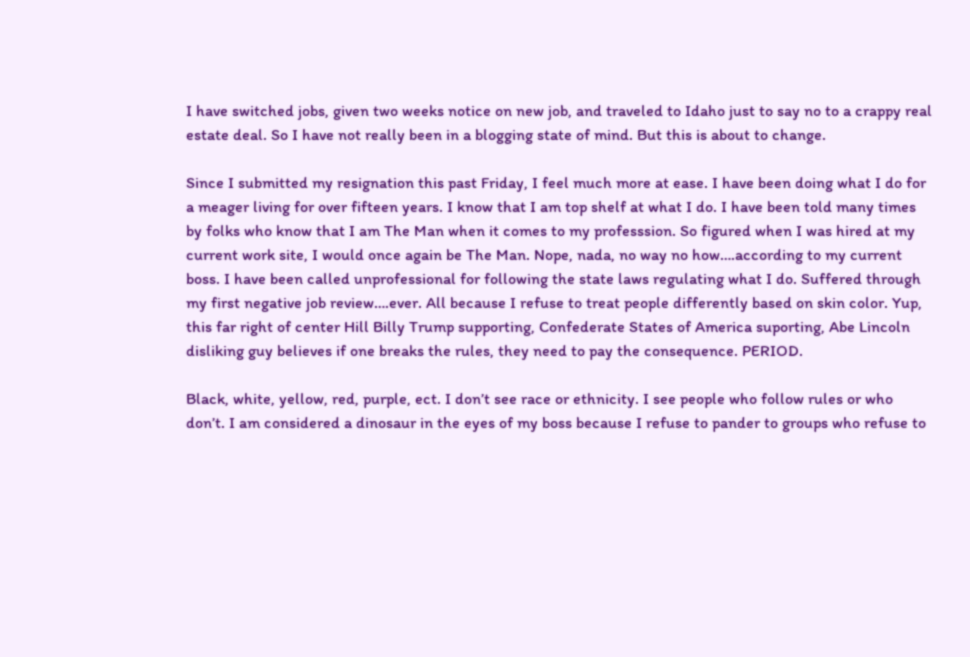I have switched jobs, given two weeks notice on new job, and traveled to Idaho just to say no to a crappy real estate deal. So I have not really been in a blogging state of mind. But this is about to change.

Since I submitted my resignation this past Friday, I feel much more at ease. I have been doing what I do for a meager living for over fifteen years. I know that I am top shelf at what I do. I have been told many times by folks who know that I am The Man when it comes to my professsion. So figured when I was hired at my current work site, I would once again be The Man. Nope, nada, no way no how….according to my current boss. I have been called unprofessional for following the state laws regulating what I do. Suffered through my first negative job review….ever. All because I refuse to treat people differently based on skin color. Yup, this far right of center Hill Billy Trump supporting, Confederate States of America suporting, Abe Lincoln disliking guy believes if one breaks the rules, they need to pay the consequence. PERIOD.

Black, white, yellow, red, purple, ect. I don’t see race or ethnicity. I see people who follow rules or who don’t. I am considered a dinosaur in the eyes of my boss because I refuse to pander to groups who refuse to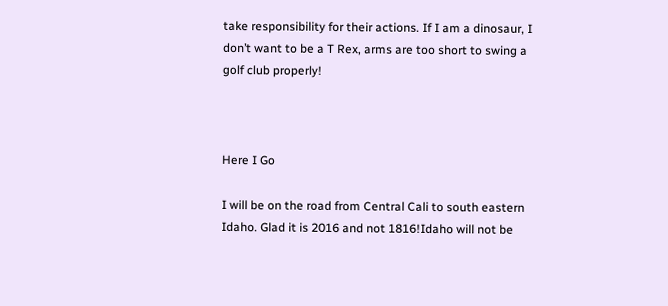take responsibility for their actions. If I am a dinosaur, I don’t want to be a T Rex, arms are too short to swing a golf club properly!



Here I Go

I will be on the road from Central Cali to south eastern Idaho. Glad it is 2016 and not 1816!Idaho will not be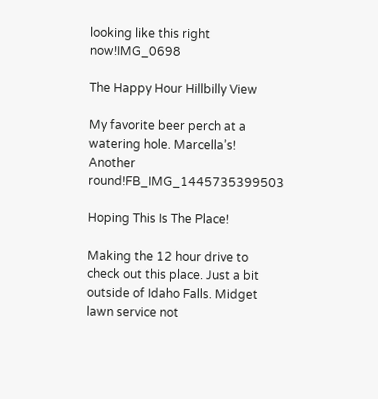looking like this right now!IMG_0698

The Happy Hour Hillbilly View

My favorite beer perch at a watering hole. Marcella’s! Another round!FB_IMG_1445735399503

Hoping This Is The Place!

Making the 12 hour drive to check out this place. Just a bit outside of Idaho Falls. Midget lawn service not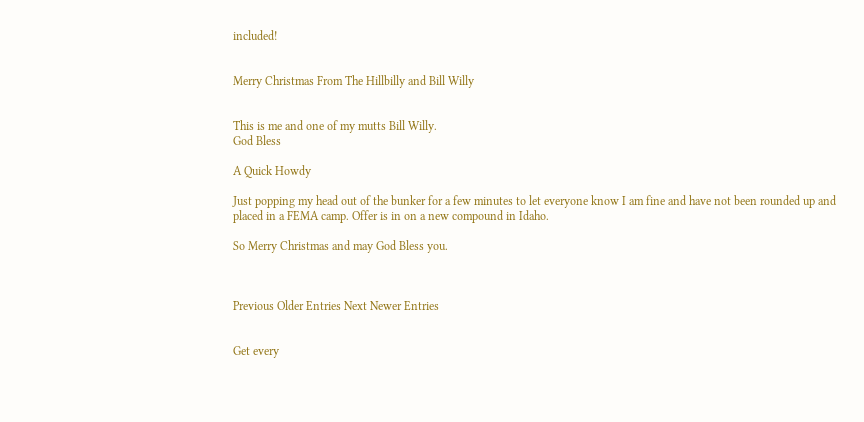included!


Merry Christmas From The Hillbilly and Bill Willy


This is me and one of my mutts Bill Willy.
God Bless

A Quick Howdy

Just popping my head out of the bunker for a few minutes to let everyone know I am fine and have not been rounded up and placed in a FEMA camp. Offer is in on a new compound in Idaho.

So Merry Christmas and may God Bless you.



Previous Older Entries Next Newer Entries


Get every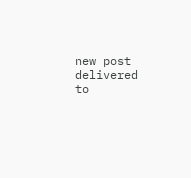new post delivered to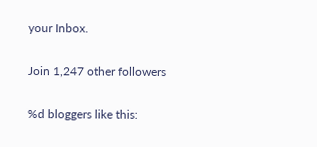your Inbox.

Join 1,247 other followers

%d bloggers like this: